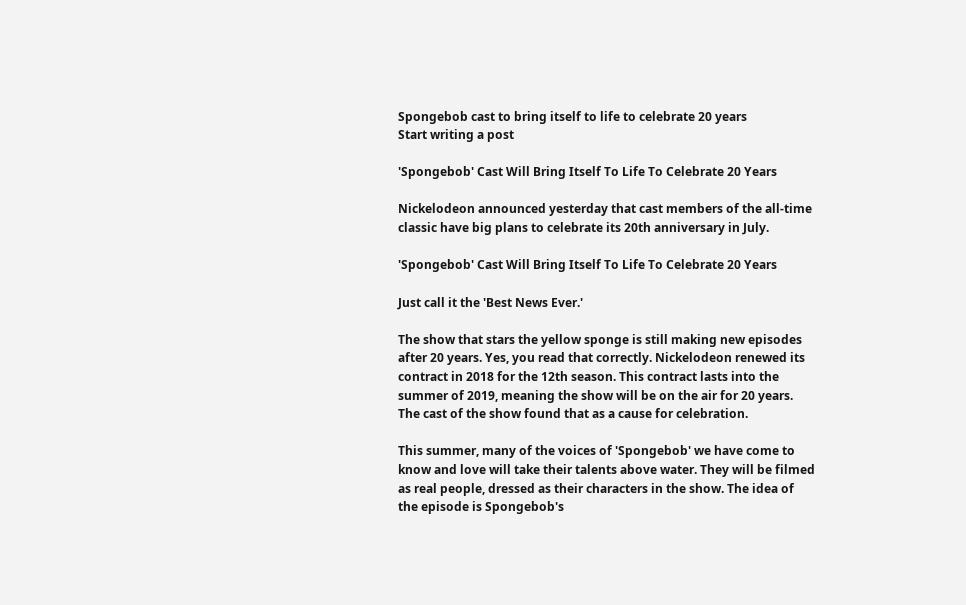Spongebob cast to bring itself to life to celebrate 20 years
Start writing a post

'Spongebob' Cast Will Bring Itself To Life To Celebrate 20 Years

Nickelodeon announced yesterday that cast members of the all-time classic have big plans to celebrate its 20th anniversary in July.

'Spongebob' Cast Will Bring Itself To Life To Celebrate 20 Years

Just call it the 'Best News Ever.'

The show that stars the yellow sponge is still making new episodes after 20 years. Yes, you read that correctly. Nickelodeon renewed its contract in 2018 for the 12th season. This contract lasts into the summer of 2019, meaning the show will be on the air for 20 years. The cast of the show found that as a cause for celebration.

This summer, many of the voices of 'Spongebob' we have come to know and love will take their talents above water. They will be filmed as real people, dressed as their characters in the show. The idea of the episode is Spongebob's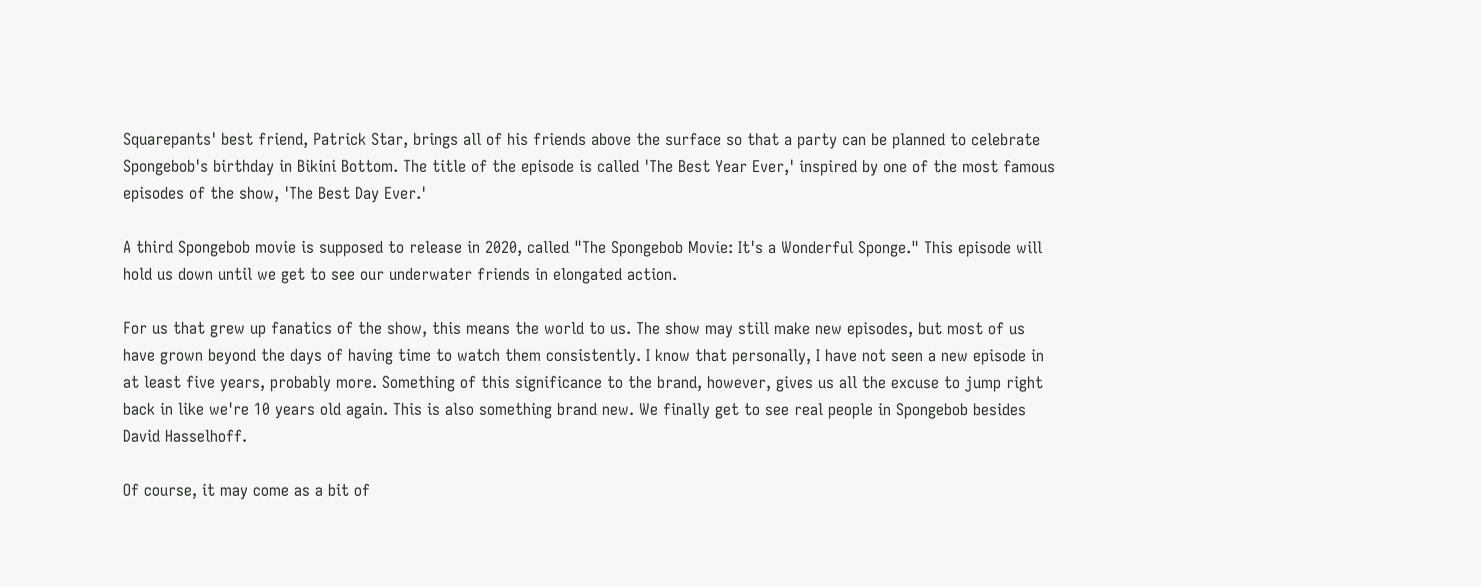Squarepants' best friend, Patrick Star, brings all of his friends above the surface so that a party can be planned to celebrate Spongebob's birthday in Bikini Bottom. The title of the episode is called 'The Best Year Ever,' inspired by one of the most famous episodes of the show, 'The Best Day Ever.'

A third Spongebob movie is supposed to release in 2020, called "The Spongebob Movie: It's a Wonderful Sponge." This episode will hold us down until we get to see our underwater friends in elongated action.

For us that grew up fanatics of the show, this means the world to us. The show may still make new episodes, but most of us have grown beyond the days of having time to watch them consistently. I know that personally, I have not seen a new episode in at least five years, probably more. Something of this significance to the brand, however, gives us all the excuse to jump right back in like we're 10 years old again. This is also something brand new. We finally get to see real people in Spongebob besides David Hasselhoff.

Of course, it may come as a bit of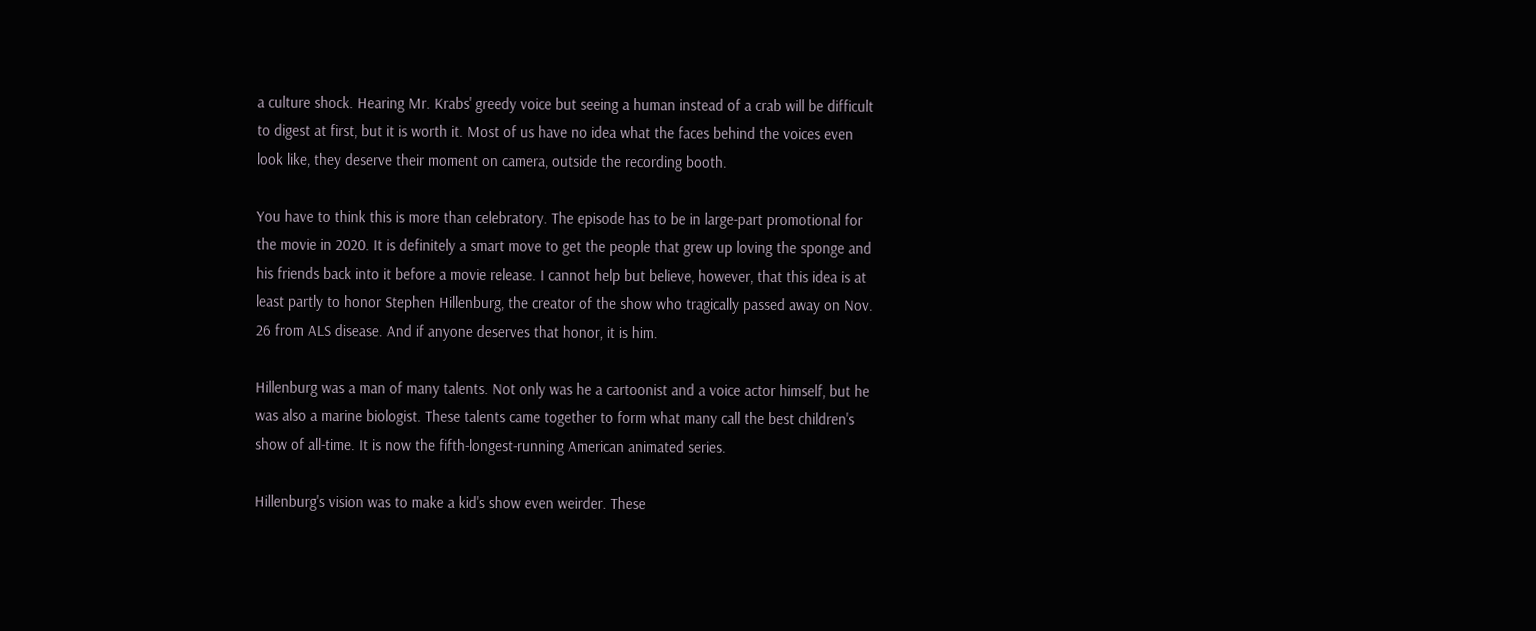a culture shock. Hearing Mr. Krabs' greedy voice but seeing a human instead of a crab will be difficult to digest at first, but it is worth it. Most of us have no idea what the faces behind the voices even look like, they deserve their moment on camera, outside the recording booth.

You have to think this is more than celebratory. The episode has to be in large-part promotional for the movie in 2020. It is definitely a smart move to get the people that grew up loving the sponge and his friends back into it before a movie release. I cannot help but believe, however, that this idea is at least partly to honor Stephen Hillenburg, the creator of the show who tragically passed away on Nov. 26 from ALS disease. And if anyone deserves that honor, it is him.

Hillenburg was a man of many talents. Not only was he a cartoonist and a voice actor himself, but he was also a marine biologist. These talents came together to form what many call the best children's show of all-time. It is now the fifth-longest-running American animated series.

Hillenburg's vision was to make a kid's show even weirder. These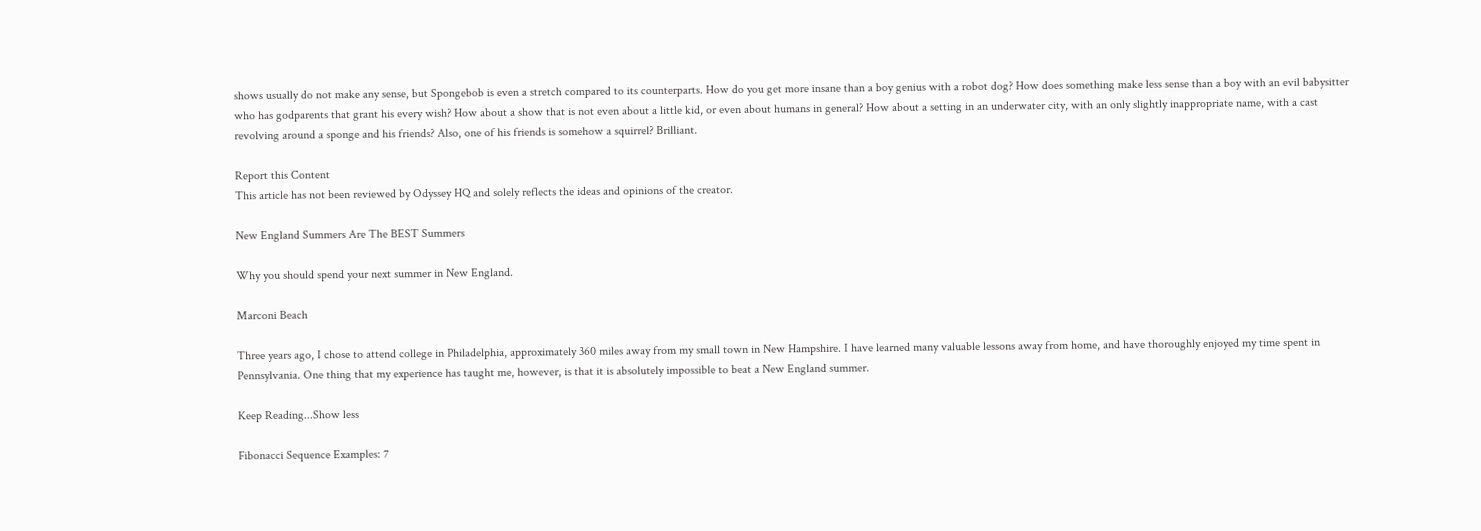shows usually do not make any sense, but Spongebob is even a stretch compared to its counterparts. How do you get more insane than a boy genius with a robot dog? How does something make less sense than a boy with an evil babysitter who has godparents that grant his every wish? How about a show that is not even about a little kid, or even about humans in general? How about a setting in an underwater city, with an only slightly inappropriate name, with a cast revolving around a sponge and his friends? Also, one of his friends is somehow a squirrel? Brilliant.

Report this Content
This article has not been reviewed by Odyssey HQ and solely reflects the ideas and opinions of the creator.

New England Summers Are The BEST Summers

Why you should spend your next summer in New England.

Marconi Beach

Three years ago, I chose to attend college in Philadelphia, approximately 360 miles away from my small town in New Hampshire. I have learned many valuable lessons away from home, and have thoroughly enjoyed my time spent in Pennsylvania. One thing that my experience has taught me, however, is that it is absolutely impossible to beat a New England summer.

Keep Reading...Show less

Fibonacci Sequence Examples: 7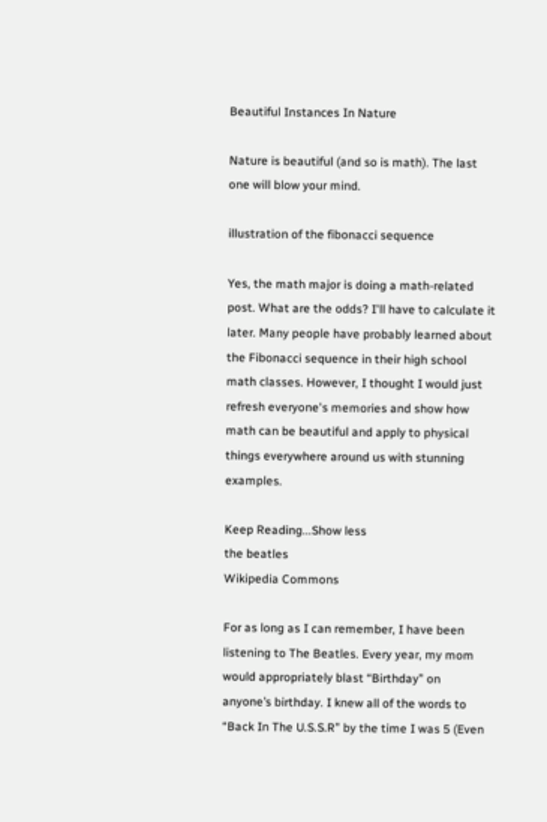Beautiful Instances In Nature

Nature is beautiful (and so is math). The last one will blow your mind.

illustration of the fibonacci sequence

Yes, the math major is doing a math-related post. What are the odds? I'll have to calculate it later. Many people have probably learned about the Fibonacci sequence in their high school math classes. However, I thought I would just refresh everyone's memories and show how math can be beautiful and apply to physical things everywhere around us with stunning examples.

Keep Reading...Show less
the beatles
Wikipedia Commons

For as long as I can remember, I have been listening to The Beatles. Every year, my mom would appropriately blast “Birthday” on anyone’s birthday. I knew all of the words to “Back In The U.S.S.R” by the time I was 5 (Even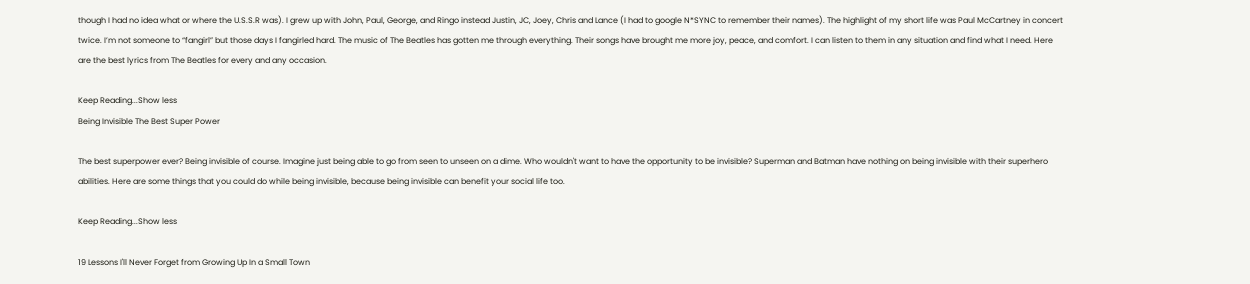though I had no idea what or where the U.S.S.R was). I grew up with John, Paul, George, and Ringo instead Justin, JC, Joey, Chris and Lance (I had to google N*SYNC to remember their names). The highlight of my short life was Paul McCartney in concert twice. I’m not someone to “fangirl” but those days I fangirled hard. The music of The Beatles has gotten me through everything. Their songs have brought me more joy, peace, and comfort. I can listen to them in any situation and find what I need. Here are the best lyrics from The Beatles for every and any occasion.

Keep Reading...Show less
Being Invisible The Best Super Power

The best superpower ever? Being invisible of course. Imagine just being able to go from seen to unseen on a dime. Who wouldn't want to have the opportunity to be invisible? Superman and Batman have nothing on being invisible with their superhero abilities. Here are some things that you could do while being invisible, because being invisible can benefit your social life too.

Keep Reading...Show less

19 Lessons I'll Never Forget from Growing Up In a Small Town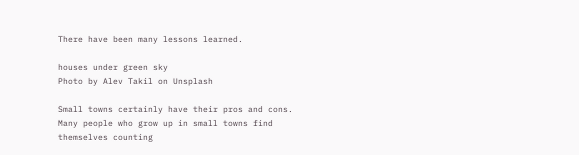There have been many lessons learned.

houses under green sky
Photo by Alev Takil on Unsplash

Small towns certainly have their pros and cons. Many people who grow up in small towns find themselves counting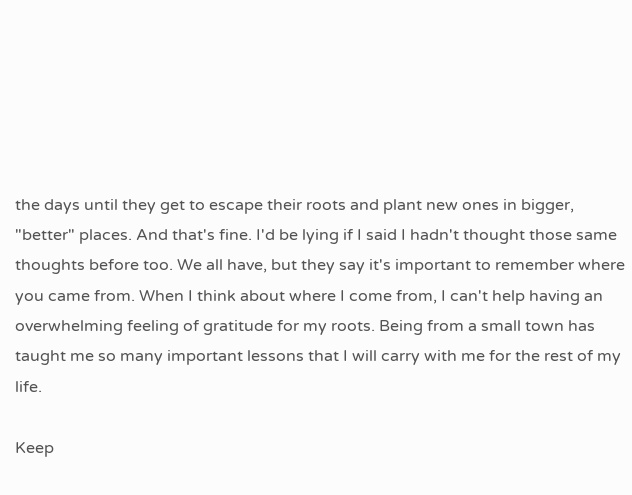the days until they get to escape their roots and plant new ones in bigger, "better" places. And that's fine. I'd be lying if I said I hadn't thought those same thoughts before too. We all have, but they say it's important to remember where you came from. When I think about where I come from, I can't help having an overwhelming feeling of gratitude for my roots. Being from a small town has taught me so many important lessons that I will carry with me for the rest of my life.

Keep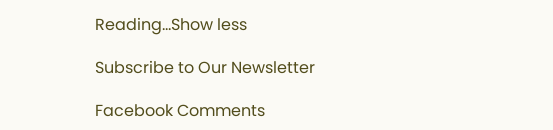Reading...Show less

Subscribe to Our Newsletter

Facebook Comments